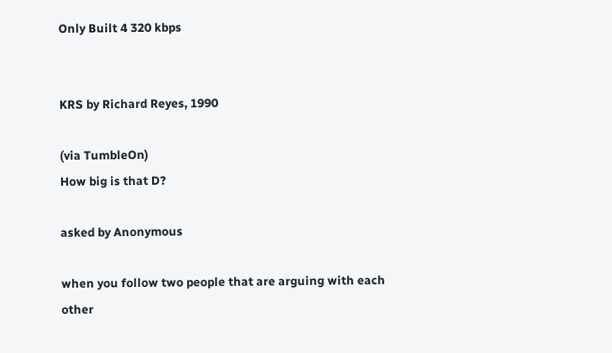Only Built 4 320 kbps


KRS by Richard Reyes, 1990

(via TumbleOn)
How big is that D?

asked by Anonymous

when you follow two people that are arguing with each other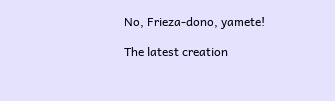No, Frieza-dono, yamete!

The latest creation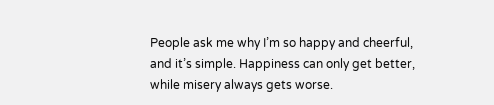People ask me why I’m so happy and cheerful, and it’s simple. Happiness can only get better, while misery always gets worse.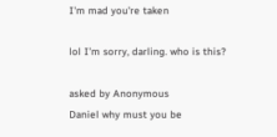I'm mad you're taken

lol I’m sorry, darling. who is this?

asked by Anonymous
Daniel why must you be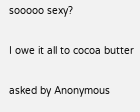sooooo sexy?

I owe it all to cocoa butter

asked by Anonymous